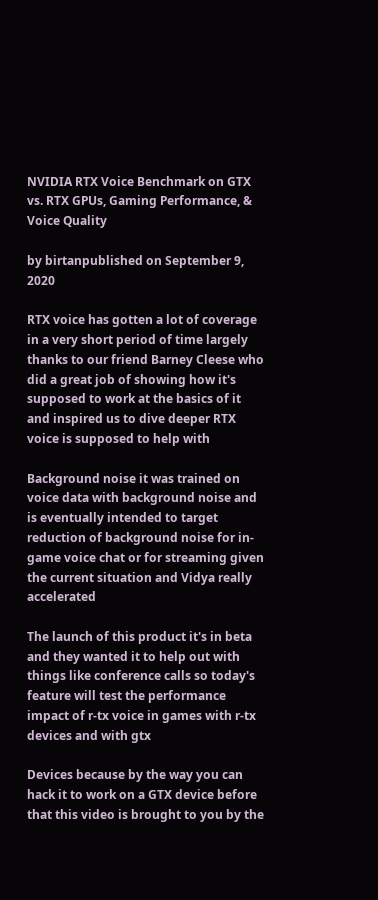NVIDIA RTX Voice Benchmark on GTX vs. RTX GPUs, Gaming Performance, & Voice Quality

by birtanpublished on September 9, 2020

RTX voice has gotten a lot of coverage in a very short period of time largely thanks to our friend Barney Cleese who did a great job of showing how it's supposed to work at the basics of it and inspired us to dive deeper RTX voice is supposed to help with

Background noise it was trained on voice data with background noise and is eventually intended to target reduction of background noise for in-game voice chat or for streaming given the current situation and Vidya really accelerated

The launch of this product it's in beta and they wanted it to help out with things like conference calls so today's feature will test the performance impact of r-tx voice in games with r-tx devices and with gtx

Devices because by the way you can hack it to work on a GTX device before that this video is brought to you by the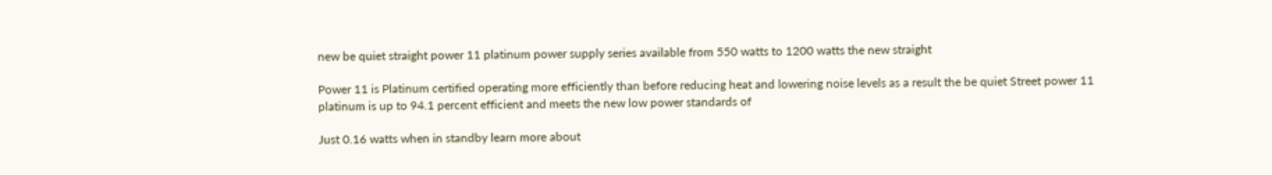new be quiet straight power 11 platinum power supply series available from 550 watts to 1200 watts the new straight

Power 11 is Platinum certified operating more efficiently than before reducing heat and lowering noise levels as a result the be quiet Street power 11 platinum is up to 94.1 percent efficient and meets the new low power standards of

Just 0.16 watts when in standby learn more about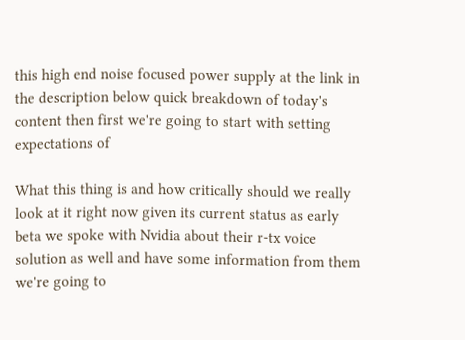this high end noise focused power supply at the link in the description below quick breakdown of today's content then first we're going to start with setting expectations of

What this thing is and how critically should we really look at it right now given its current status as early beta we spoke with Nvidia about their r-tx voice solution as well and have some information from them we're going to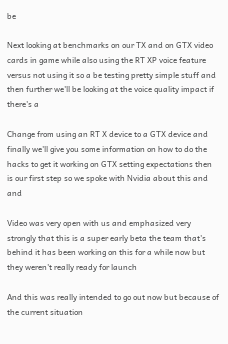be

Next looking at benchmarks on our TX and on GTX video cards in game while also using the RT XP voice feature versus not using it so a be testing pretty simple stuff and then further we'll be looking at the voice quality impact if there's a

Change from using an RT X device to a GTX device and finally we'll give you some information on how to do the hacks to get it working on GTX setting expectations then is our first step so we spoke with Nvidia about this and and

Video was very open with us and emphasized very strongly that this is a super early beta the team that's behind it has been working on this for a while now but they weren't really ready for launch

And this was really intended to go out now but because of the current situation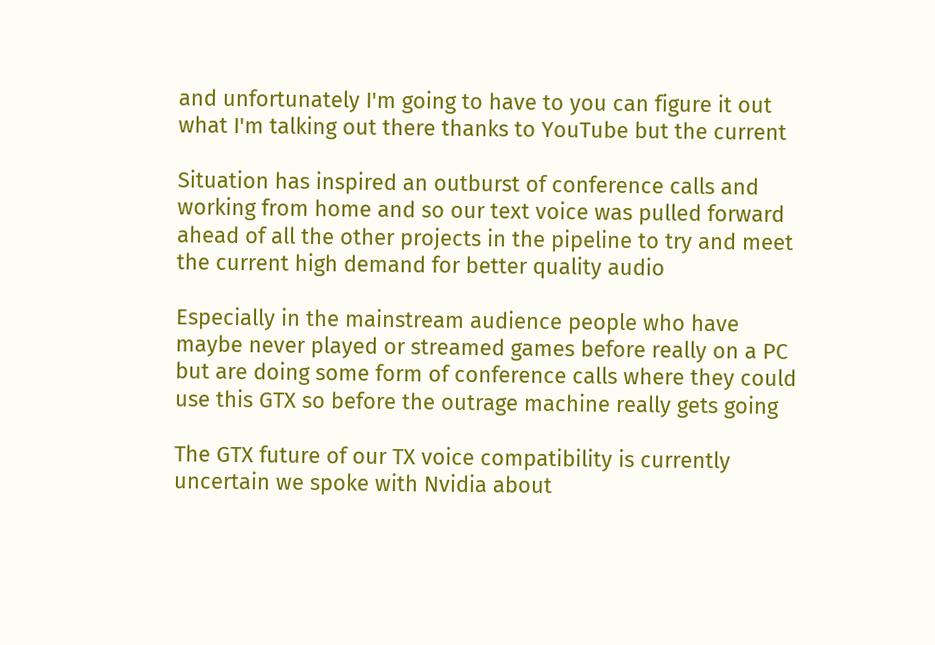and unfortunately I'm going to have to you can figure it out what I'm talking out there thanks to YouTube but the current

Situation has inspired an outburst of conference calls and working from home and so our text voice was pulled forward ahead of all the other projects in the pipeline to try and meet the current high demand for better quality audio

Especially in the mainstream audience people who have maybe never played or streamed games before really on a PC but are doing some form of conference calls where they could use this GTX so before the outrage machine really gets going

The GTX future of our TX voice compatibility is currently uncertain we spoke with Nvidia about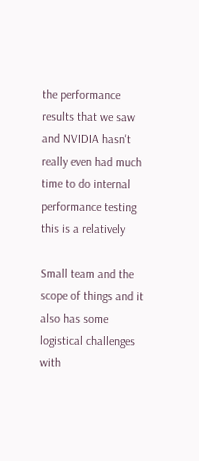the performance results that we saw and NVIDIA hasn't really even had much time to do internal performance testing this is a relatively

Small team and the scope of things and it also has some logistical challenges with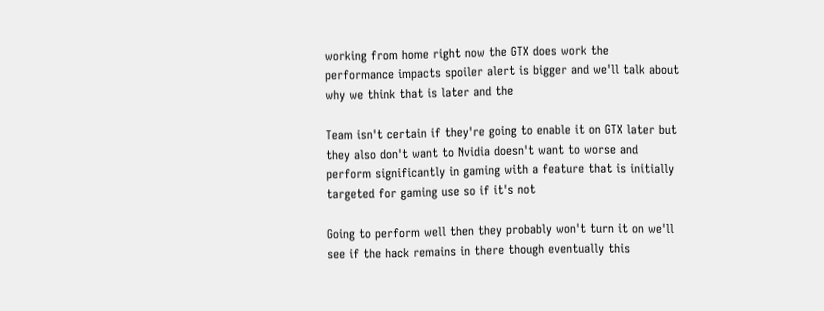working from home right now the GTX does work the performance impacts spoiler alert is bigger and we'll talk about why we think that is later and the

Team isn't certain if they're going to enable it on GTX later but they also don't want to Nvidia doesn't want to worse and perform significantly in gaming with a feature that is initially targeted for gaming use so if it's not

Going to perform well then they probably won't turn it on we'll see if the hack remains in there though eventually this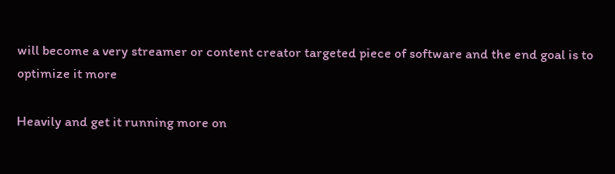will become a very streamer or content creator targeted piece of software and the end goal is to optimize it more

Heavily and get it running more on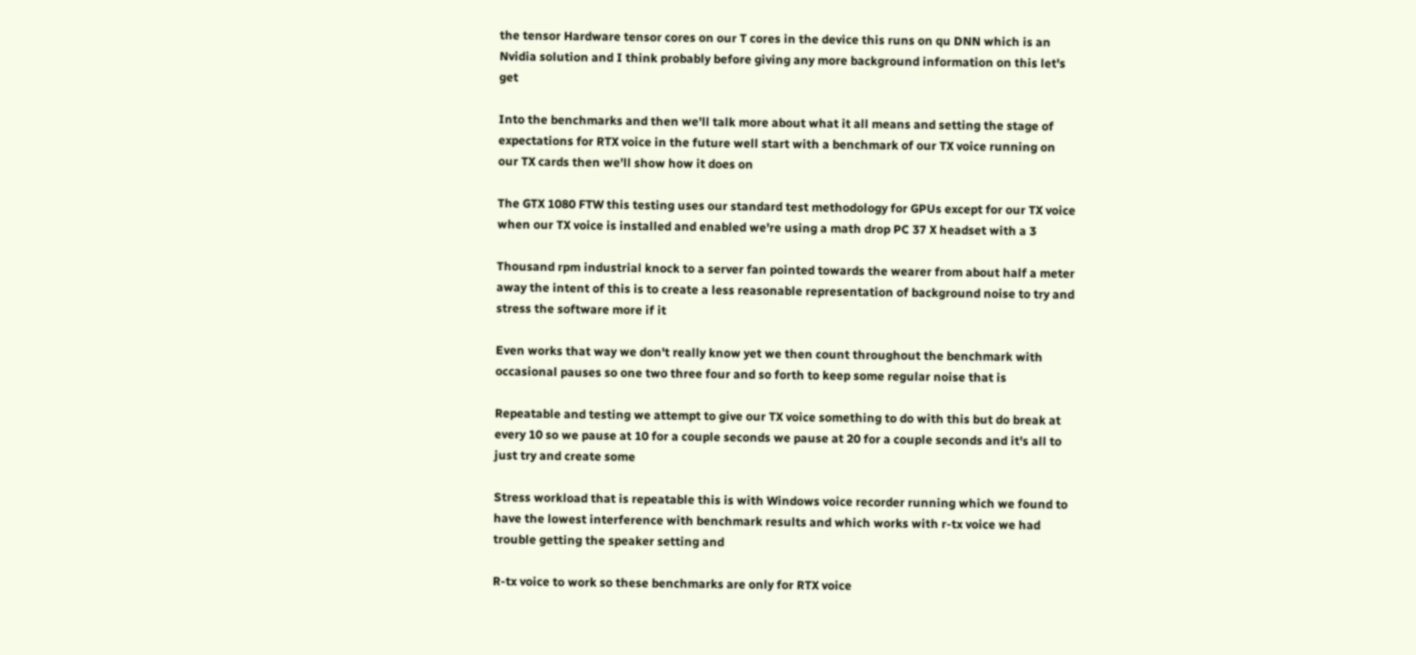the tensor Hardware tensor cores on our T cores in the device this runs on qu DNN which is an Nvidia solution and I think probably before giving any more background information on this let's get

Into the benchmarks and then we'll talk more about what it all means and setting the stage of expectations for RTX voice in the future well start with a benchmark of our TX voice running on our TX cards then we'll show how it does on

The GTX 1080 FTW this testing uses our standard test methodology for GPUs except for our TX voice when our TX voice is installed and enabled we're using a math drop PC 37 X headset with a 3

Thousand rpm industrial knock to a server fan pointed towards the wearer from about half a meter away the intent of this is to create a less reasonable representation of background noise to try and stress the software more if it

Even works that way we don't really know yet we then count throughout the benchmark with occasional pauses so one two three four and so forth to keep some regular noise that is

Repeatable and testing we attempt to give our TX voice something to do with this but do break at every 10 so we pause at 10 for a couple seconds we pause at 20 for a couple seconds and it's all to just try and create some

Stress workload that is repeatable this is with Windows voice recorder running which we found to have the lowest interference with benchmark results and which works with r-tx voice we had trouble getting the speaker setting and

R-tx voice to work so these benchmarks are only for RTX voice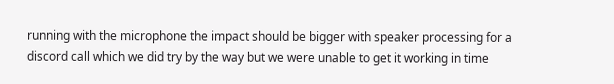running with the microphone the impact should be bigger with speaker processing for a discord call which we did try by the way but we were unable to get it working in time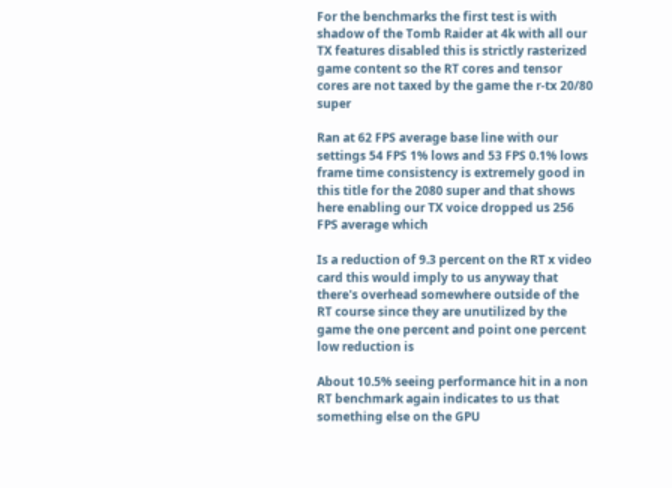For the benchmarks the first test is with shadow of the Tomb Raider at 4k with all our TX features disabled this is strictly rasterized game content so the RT cores and tensor cores are not taxed by the game the r-tx 20/80 super

Ran at 62 FPS average base line with our settings 54 FPS 1% lows and 53 FPS 0.1% lows frame time consistency is extremely good in this title for the 2080 super and that shows here enabling our TX voice dropped us 256 FPS average which

Is a reduction of 9.3 percent on the RT x video card this would imply to us anyway that there's overhead somewhere outside of the RT course since they are unutilized by the game the one percent and point one percent low reduction is

About 10.5% seeing performance hit in a non RT benchmark again indicates to us that something else on the GPU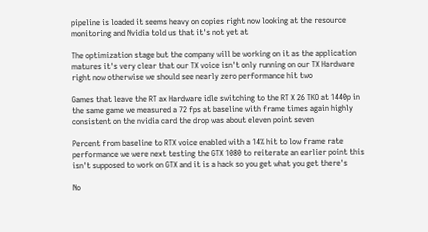pipeline is loaded it seems heavy on copies right now looking at the resource monitoring and Nvidia told us that it's not yet at

The optimization stage but the company will be working on it as the application matures it's very clear that our TX voice isn't only running on our TX Hardware right now otherwise we should see nearly zero performance hit two

Games that leave the RT ax Hardware idle switching to the RT X 26 TKO at 1440p in the same game we measured a 72 fps at baseline with frame times again highly consistent on the nvidia card the drop was about eleven point seven

Percent from baseline to RTX voice enabled with a 14% hit to low frame rate performance we were next testing the GTX 1080 to reiterate an earlier point this isn't supposed to work on GTX and it is a hack so you get what you get there's

No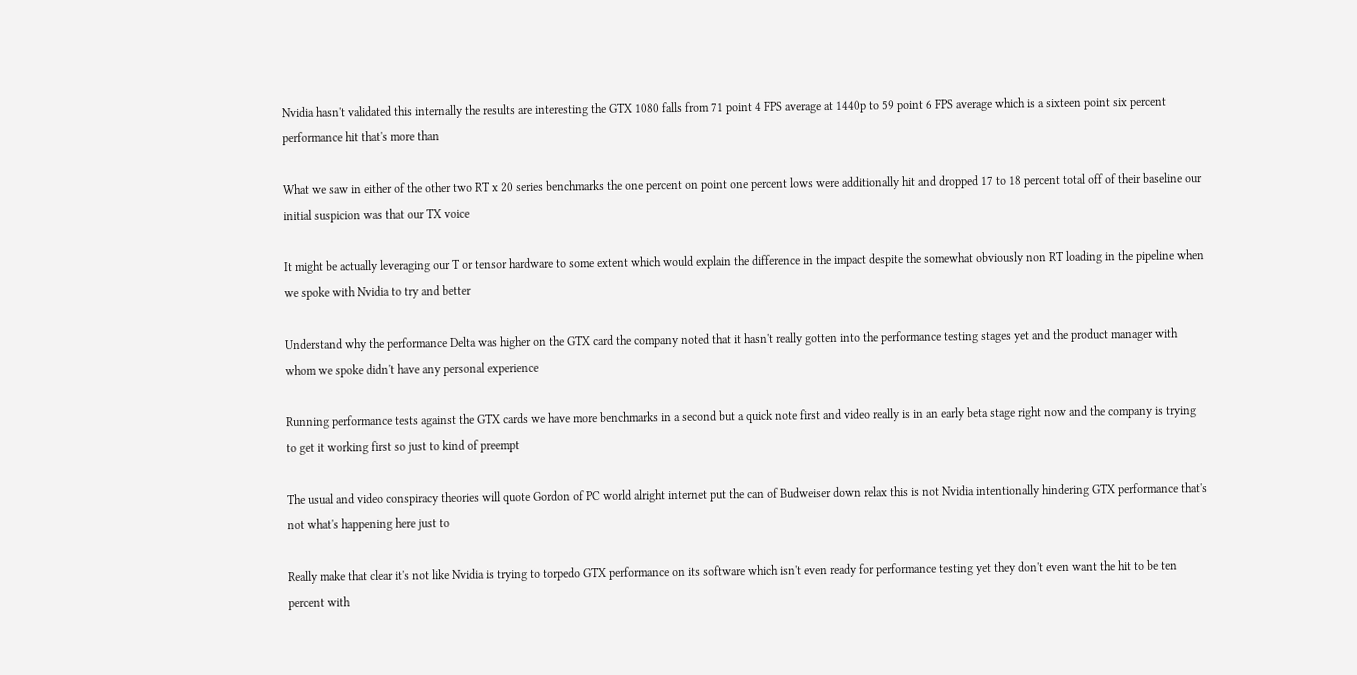Nvidia hasn't validated this internally the results are interesting the GTX 1080 falls from 71 point 4 FPS average at 1440p to 59 point 6 FPS average which is a sixteen point six percent performance hit that's more than

What we saw in either of the other two RT x 20 series benchmarks the one percent on point one percent lows were additionally hit and dropped 17 to 18 percent total off of their baseline our initial suspicion was that our TX voice

It might be actually leveraging our T or tensor hardware to some extent which would explain the difference in the impact despite the somewhat obviously non RT loading in the pipeline when we spoke with Nvidia to try and better

Understand why the performance Delta was higher on the GTX card the company noted that it hasn't really gotten into the performance testing stages yet and the product manager with whom we spoke didn't have any personal experience

Running performance tests against the GTX cards we have more benchmarks in a second but a quick note first and video really is in an early beta stage right now and the company is trying to get it working first so just to kind of preempt

The usual and video conspiracy theories will quote Gordon of PC world alright internet put the can of Budweiser down relax this is not Nvidia intentionally hindering GTX performance that's not what's happening here just to

Really make that clear it's not like Nvidia is trying to torpedo GTX performance on its software which isn't even ready for performance testing yet they don't even want the hit to be ten percent with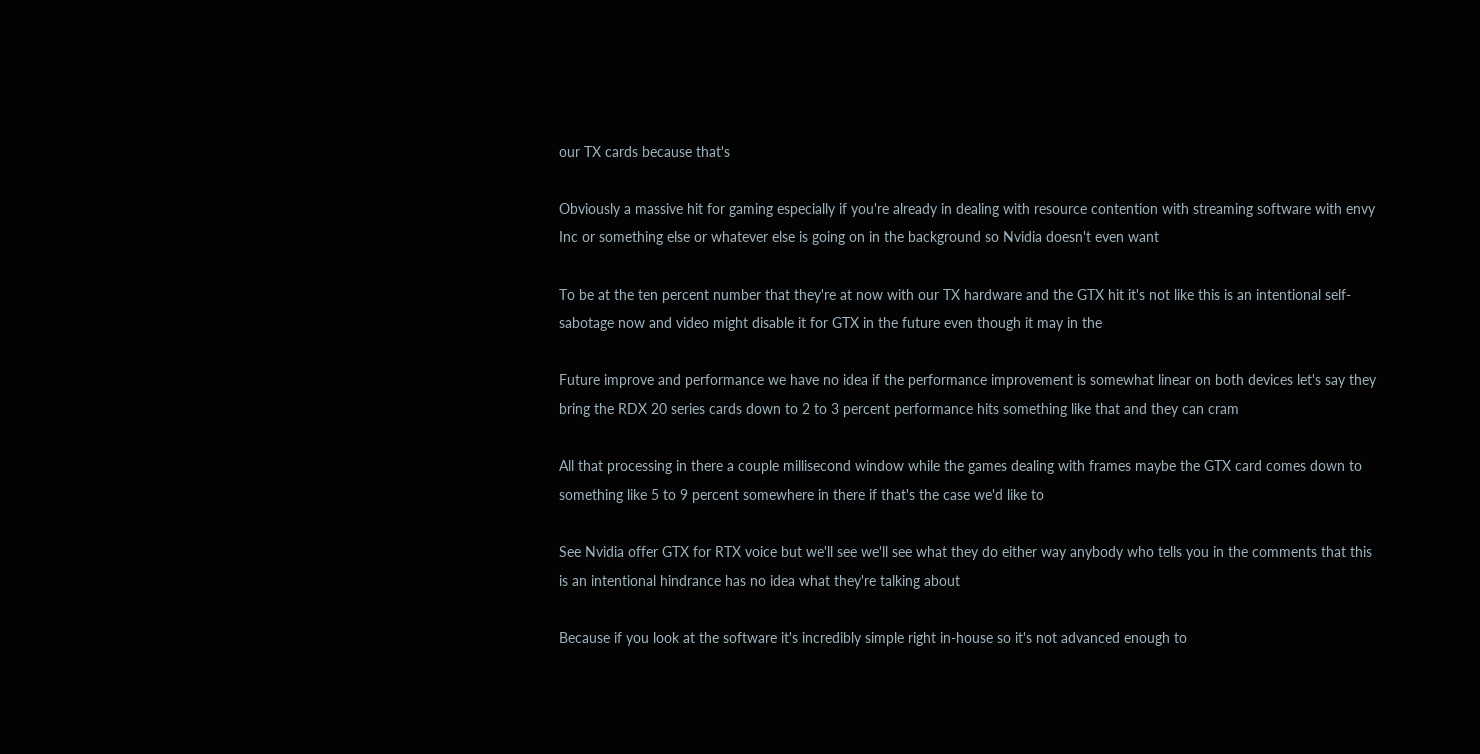our TX cards because that's

Obviously a massive hit for gaming especially if you're already in dealing with resource contention with streaming software with envy Inc or something else or whatever else is going on in the background so Nvidia doesn't even want

To be at the ten percent number that they're at now with our TX hardware and the GTX hit it's not like this is an intentional self-sabotage now and video might disable it for GTX in the future even though it may in the

Future improve and performance we have no idea if the performance improvement is somewhat linear on both devices let's say they bring the RDX 20 series cards down to 2 to 3 percent performance hits something like that and they can cram

All that processing in there a couple millisecond window while the games dealing with frames maybe the GTX card comes down to something like 5 to 9 percent somewhere in there if that's the case we'd like to

See Nvidia offer GTX for RTX voice but we'll see we'll see what they do either way anybody who tells you in the comments that this is an intentional hindrance has no idea what they're talking about

Because if you look at the software it's incredibly simple right in-house so it's not advanced enough to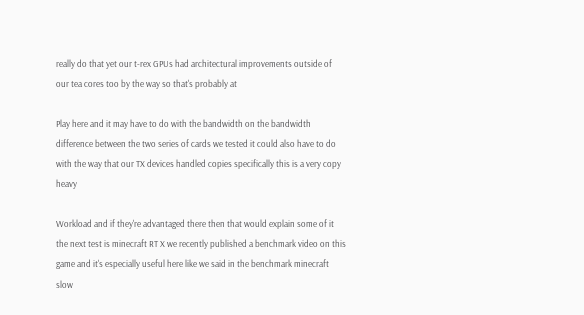really do that yet our t-rex GPUs had architectural improvements outside of our tea cores too by the way so that's probably at

Play here and it may have to do with the bandwidth on the bandwidth difference between the two series of cards we tested it could also have to do with the way that our TX devices handled copies specifically this is a very copy heavy

Workload and if they're advantaged there then that would explain some of it the next test is minecraft RT X we recently published a benchmark video on this game and it's especially useful here like we said in the benchmark minecraft slow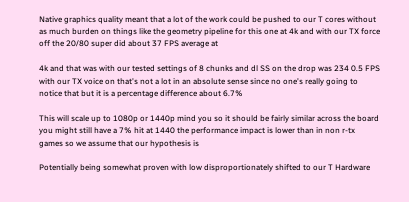Native graphics quality meant that a lot of the work could be pushed to our T cores without as much burden on things like the geometry pipeline for this one at 4k and with our TX force off the 20/80 super did about 37 FPS average at

4k and that was with our tested settings of 8 chunks and dl SS on the drop was 234 0.5 FPS with our TX voice on that's not a lot in an absolute sense since no one's really going to notice that but it is a percentage difference about 6.7%

This will scale up to 1080p or 1440p mind you so it should be fairly similar across the board you might still have a 7% hit at 1440 the performance impact is lower than in non r-tx games so we assume that our hypothesis is

Potentially being somewhat proven with low disproportionately shifted to our T Hardware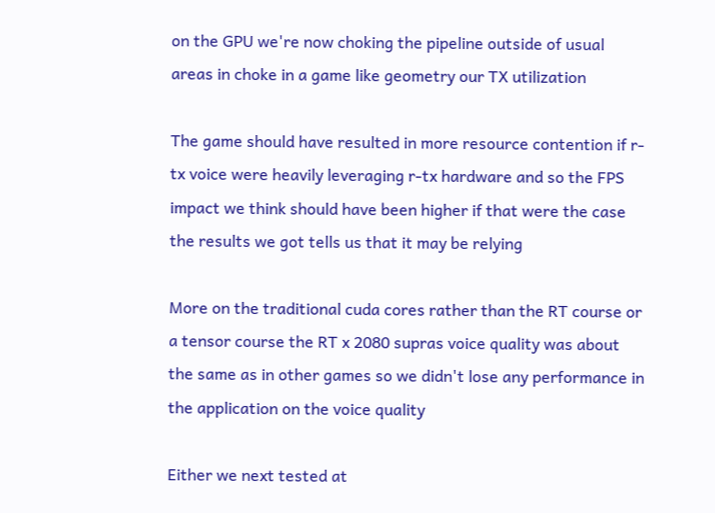on the GPU we're now choking the pipeline outside of usual areas in choke in a game like geometry our TX utilization

The game should have resulted in more resource contention if r-tx voice were heavily leveraging r-tx hardware and so the FPS impact we think should have been higher if that were the case the results we got tells us that it may be relying

More on the traditional cuda cores rather than the RT course or a tensor course the RT x 2080 supras voice quality was about the same as in other games so we didn't lose any performance in the application on the voice quality

Either we next tested at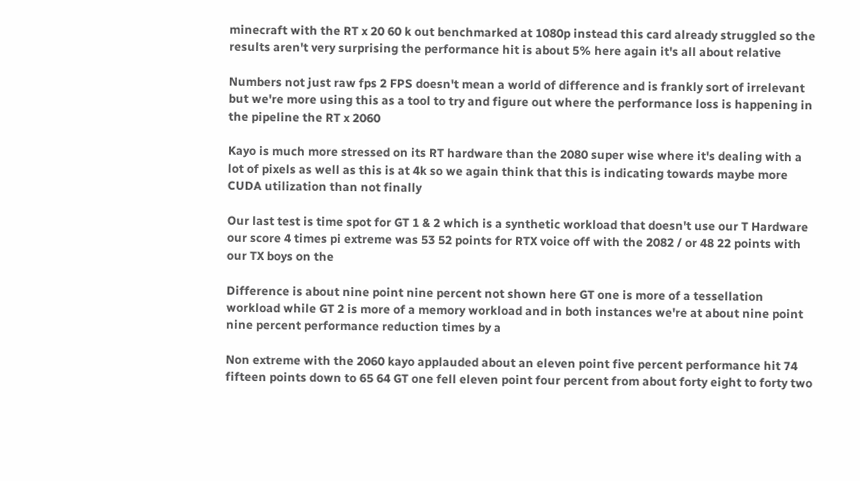minecraft with the RT x 20 60 k out benchmarked at 1080p instead this card already struggled so the results aren't very surprising the performance hit is about 5% here again it's all about relative

Numbers not just raw fps 2 FPS doesn't mean a world of difference and is frankly sort of irrelevant but we're more using this as a tool to try and figure out where the performance loss is happening in the pipeline the RT x 2060

Kayo is much more stressed on its RT hardware than the 2080 super wise where it's dealing with a lot of pixels as well as this is at 4k so we again think that this is indicating towards maybe more CUDA utilization than not finally

Our last test is time spot for GT 1 & 2 which is a synthetic workload that doesn't use our T Hardware our score 4 times pi extreme was 53 52 points for RTX voice off with the 2082 / or 48 22 points with our TX boys on the

Difference is about nine point nine percent not shown here GT one is more of a tessellation workload while GT 2 is more of a memory workload and in both instances we're at about nine point nine percent performance reduction times by a

Non extreme with the 2060 kayo applauded about an eleven point five percent performance hit 74 fifteen points down to 65 64 GT one fell eleven point four percent from about forty eight to forty two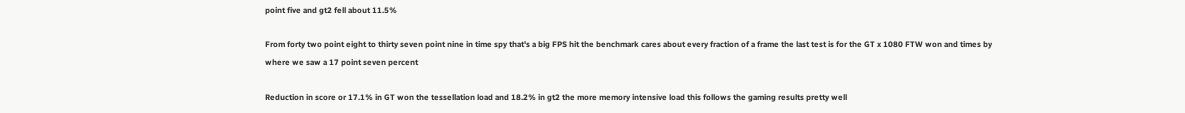point five and gt2 fell about 11.5%

From forty two point eight to thirty seven point nine in time spy that's a big FPS hit the benchmark cares about every fraction of a frame the last test is for the GT x 1080 FTW won and times by where we saw a 17 point seven percent

Reduction in score or 17.1% in GT won the tessellation load and 18.2% in gt2 the more memory intensive load this follows the gaming results pretty well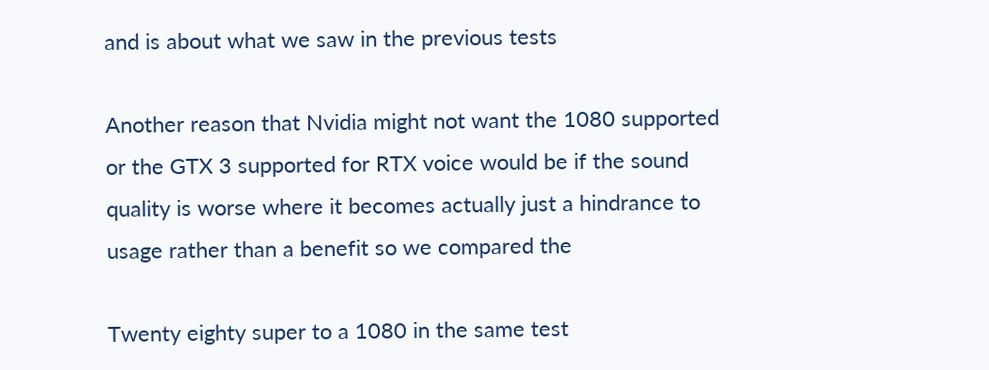and is about what we saw in the previous tests

Another reason that Nvidia might not want the 1080 supported or the GTX 3 supported for RTX voice would be if the sound quality is worse where it becomes actually just a hindrance to usage rather than a benefit so we compared the

Twenty eighty super to a 1080 in the same test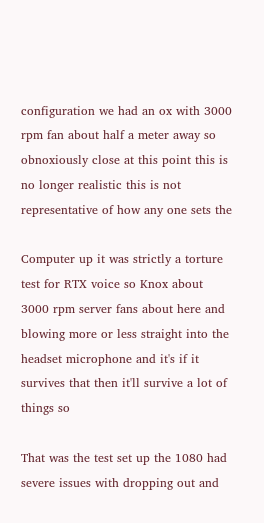configuration we had an ox with 3000 rpm fan about half a meter away so obnoxiously close at this point this is no longer realistic this is not representative of how any one sets the

Computer up it was strictly a torture test for RTX voice so Knox about 3000 rpm server fans about here and blowing more or less straight into the headset microphone and it's if it survives that then it'll survive a lot of things so

That was the test set up the 1080 had severe issues with dropping out and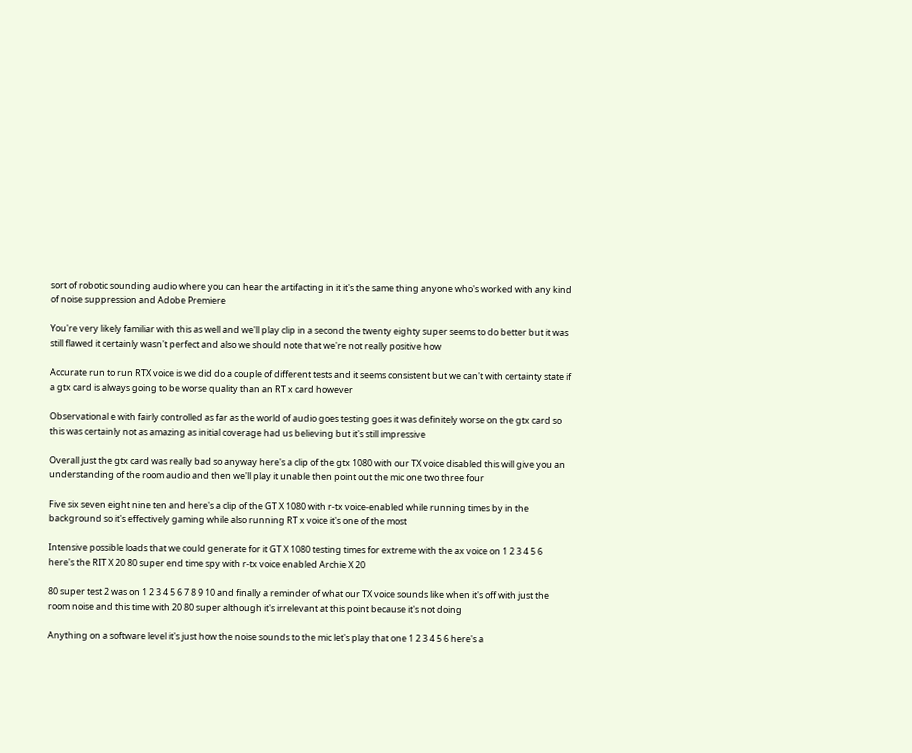sort of robotic sounding audio where you can hear the artifacting in it it's the same thing anyone who's worked with any kind of noise suppression and Adobe Premiere

You're very likely familiar with this as well and we'll play clip in a second the twenty eighty super seems to do better but it was still flawed it certainly wasn't perfect and also we should note that we're not really positive how

Accurate run to run RTX voice is we did do a couple of different tests and it seems consistent but we can't with certainty state if a gtx card is always going to be worse quality than an RT x card however

Observational e with fairly controlled as far as the world of audio goes testing goes it was definitely worse on the gtx card so this was certainly not as amazing as initial coverage had us believing but it's still impressive

Overall just the gtx card was really bad so anyway here's a clip of the gtx 1080 with our TX voice disabled this will give you an understanding of the room audio and then we'll play it unable then point out the mic one two three four

Five six seven eight nine ten and here's a clip of the GT X 1080 with r-tx voice-enabled while running times by in the background so it's effectively gaming while also running RT x voice it's one of the most

Intensive possible loads that we could generate for it GT X 1080 testing times for extreme with the ax voice on 1 2 3 4 5 6 here's the RIT X 20 80 super end time spy with r-tx voice enabled Archie X 20

80 super test 2 was on 1 2 3 4 5 6 7 8 9 10 and finally a reminder of what our TX voice sounds like when it's off with just the room noise and this time with 20 80 super although it's irrelevant at this point because it's not doing

Anything on a software level it's just how the noise sounds to the mic let's play that one 1 2 3 4 5 6 here's a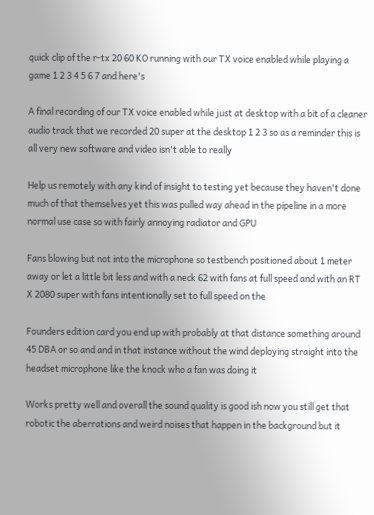quick clip of the r-tx 20 60 KO running with our TX voice enabled while playing a game 1 2 3 4 5 6 7 and here's

A final recording of our TX voice enabled while just at desktop with a bit of a cleaner audio track that we recorded 20 super at the desktop 1 2 3 so as a reminder this is all very new software and video isn't able to really

Help us remotely with any kind of insight to testing yet because they haven't done much of that themselves yet this was pulled way ahead in the pipeline in a more normal use case so with fairly annoying radiator and GPU

Fans blowing but not into the microphone so testbench positioned about 1 meter away or let a little bit less and with a neck 62 with fans at full speed and with an RT X 2080 super with fans intentionally set to full speed on the

Founders edition card you end up with probably at that distance something around 45 DBA or so and and in that instance without the wind deploying straight into the headset microphone like the knock who a fan was doing it

Works pretty well and overall the sound quality is good ish now you still get that robotic the aberrations and weird noises that happen in the background but it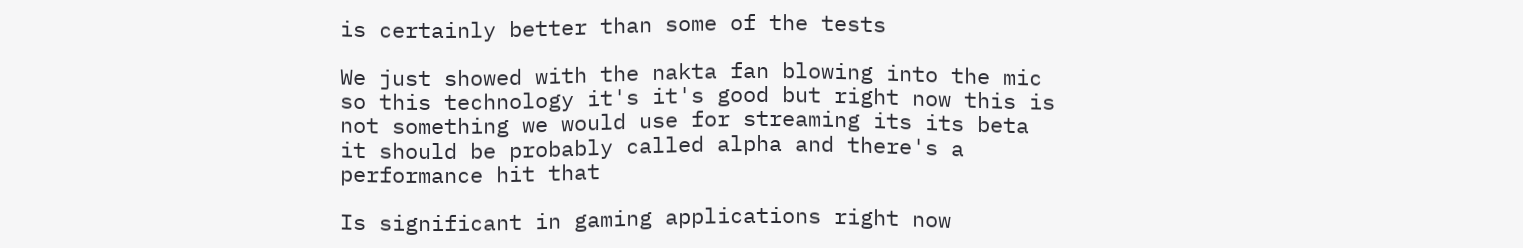is certainly better than some of the tests

We just showed with the nakta fan blowing into the mic so this technology it's it's good but right now this is not something we would use for streaming its its beta it should be probably called alpha and there's a performance hit that

Is significant in gaming applications right now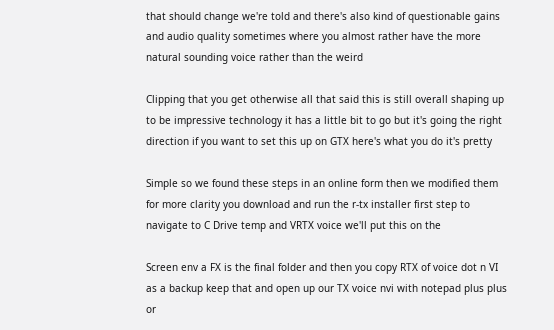that should change we're told and there's also kind of questionable gains and audio quality sometimes where you almost rather have the more natural sounding voice rather than the weird

Clipping that you get otherwise all that said this is still overall shaping up to be impressive technology it has a little bit to go but it's going the right direction if you want to set this up on GTX here's what you do it's pretty

Simple so we found these steps in an online form then we modified them for more clarity you download and run the r-tx installer first step to navigate to C Drive temp and VRTX voice we'll put this on the

Screen env a FX is the final folder and then you copy RTX of voice dot n VI as a backup keep that and open up our TX voice nvi with notepad plus plus or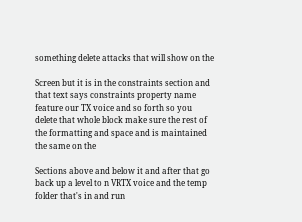something delete attacks that will show on the

Screen but it is in the constraints section and that text says constraints property name feature our TX voice and so forth so you delete that whole block make sure the rest of the formatting and space and is maintained the same on the

Sections above and below it and after that go back up a level to n VRTX voice and the temp folder that's in and run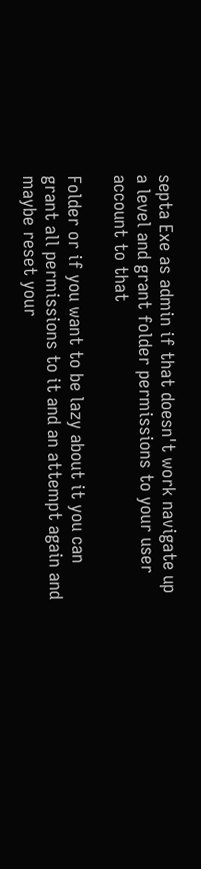septa Exe as admin if that doesn't work navigate up a level and grant folder permissions to your user account to that

Folder or if you want to be lazy about it you can grant all permissions to it and an attempt again and maybe reset your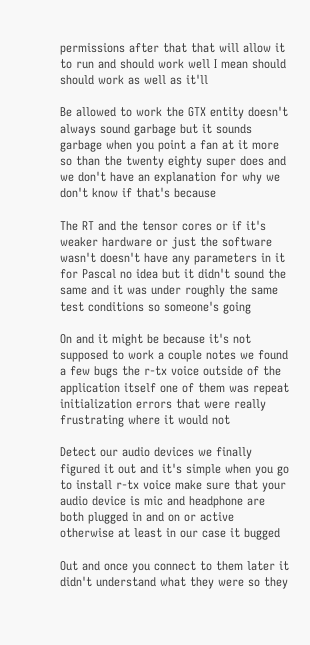permissions after that that will allow it to run and should work well I mean should should work as well as it'll

Be allowed to work the GTX entity doesn't always sound garbage but it sounds garbage when you point a fan at it more so than the twenty eighty super does and we don't have an explanation for why we don't know if that's because

The RT and the tensor cores or if it's weaker hardware or just the software wasn't doesn't have any parameters in it for Pascal no idea but it didn't sound the same and it was under roughly the same test conditions so someone's going

On and it might be because it's not supposed to work a couple notes we found a few bugs the r-tx voice outside of the application itself one of them was repeat initialization errors that were really frustrating where it would not

Detect our audio devices we finally figured it out and it's simple when you go to install r-tx voice make sure that your audio device is mic and headphone are both plugged in and on or active otherwise at least in our case it bugged

Out and once you connect to them later it didn't understand what they were so they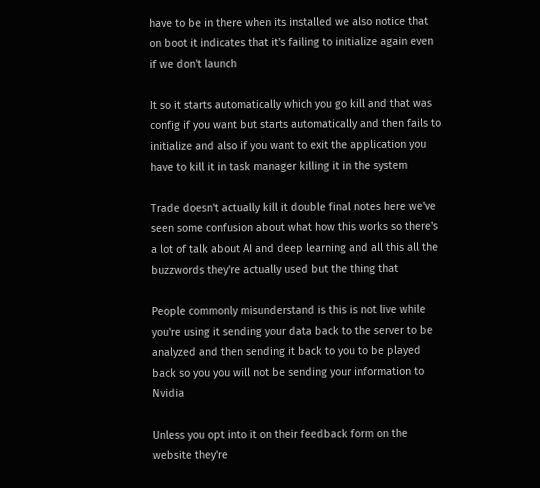have to be in there when its installed we also notice that on boot it indicates that it's failing to initialize again even if we don't launch

It so it starts automatically which you go kill and that was config if you want but starts automatically and then fails to initialize and also if you want to exit the application you have to kill it in task manager killing it in the system

Trade doesn't actually kill it double final notes here we've seen some confusion about what how this works so there's a lot of talk about AI and deep learning and all this all the buzzwords they're actually used but the thing that

People commonly misunderstand is this is not live while you're using it sending your data back to the server to be analyzed and then sending it back to you to be played back so you you will not be sending your information to Nvidia

Unless you opt into it on their feedback form on the website they're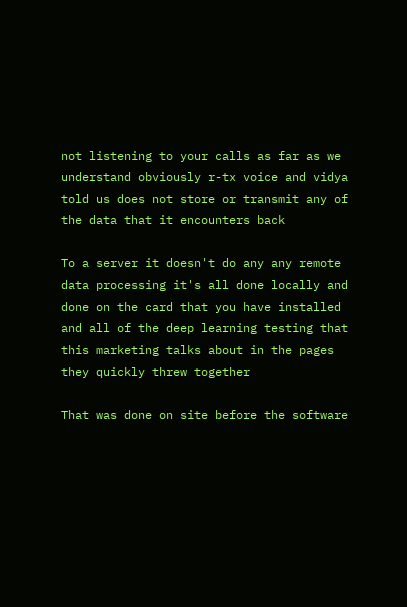not listening to your calls as far as we understand obviously r-tx voice and vidya told us does not store or transmit any of the data that it encounters back

To a server it doesn't do any any remote data processing it's all done locally and done on the card that you have installed and all of the deep learning testing that this marketing talks about in the pages they quickly threw together

That was done on site before the software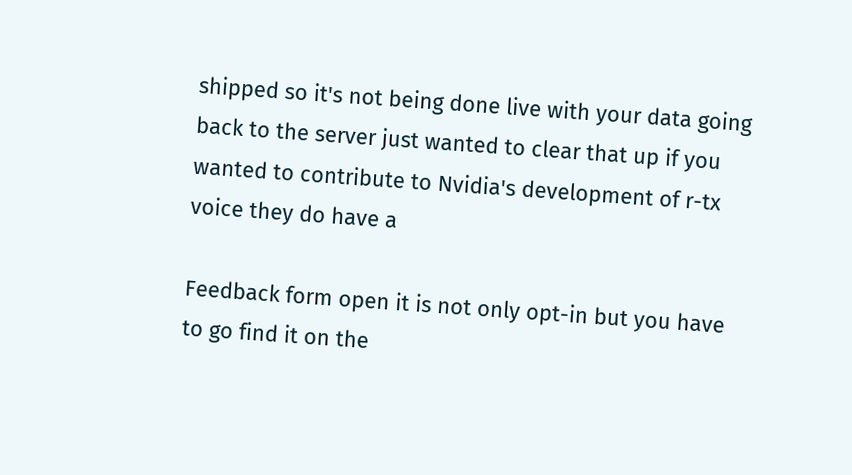shipped so it's not being done live with your data going back to the server just wanted to clear that up if you wanted to contribute to Nvidia's development of r-tx voice they do have a

Feedback form open it is not only opt-in but you have to go find it on the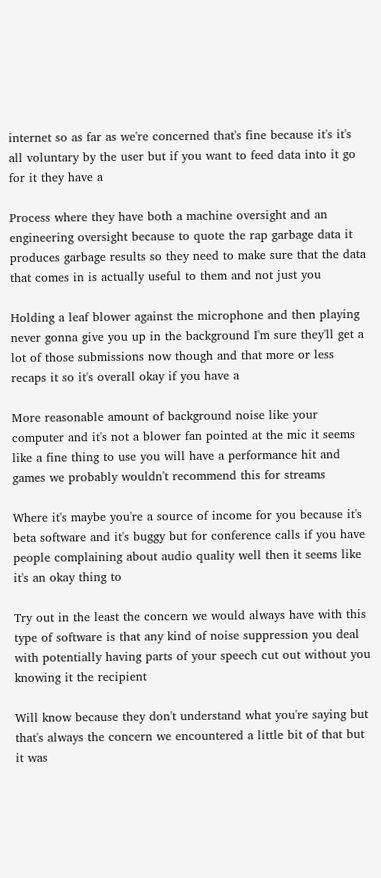internet so as far as we're concerned that's fine because it's it's all voluntary by the user but if you want to feed data into it go for it they have a

Process where they have both a machine oversight and an engineering oversight because to quote the rap garbage data it produces garbage results so they need to make sure that the data that comes in is actually useful to them and not just you

Holding a leaf blower against the microphone and then playing never gonna give you up in the background I'm sure they'll get a lot of those submissions now though and that more or less recaps it so it's overall okay if you have a

More reasonable amount of background noise like your computer and it's not a blower fan pointed at the mic it seems like a fine thing to use you will have a performance hit and games we probably wouldn't recommend this for streams

Where it's maybe you're a source of income for you because it's beta software and it's buggy but for conference calls if you have people complaining about audio quality well then it seems like it's an okay thing to

Try out in the least the concern we would always have with this type of software is that any kind of noise suppression you deal with potentially having parts of your speech cut out without you knowing it the recipient

Will know because they don't understand what you're saying but that's always the concern we encountered a little bit of that but it was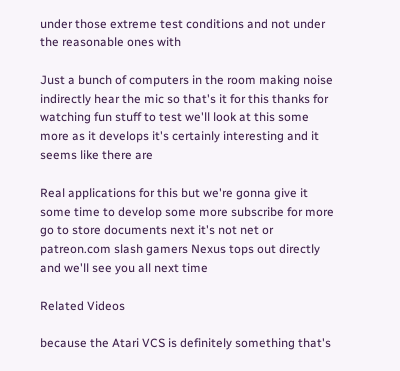under those extreme test conditions and not under the reasonable ones with

Just a bunch of computers in the room making noise indirectly hear the mic so that's it for this thanks for watching fun stuff to test we'll look at this some more as it develops it's certainly interesting and it seems like there are

Real applications for this but we're gonna give it some time to develop some more subscribe for more go to store documents next it's not net or patreon.com slash gamers Nexus tops out directly and we'll see you all next time

Related Videos

because the Atari VCS is definitely something that's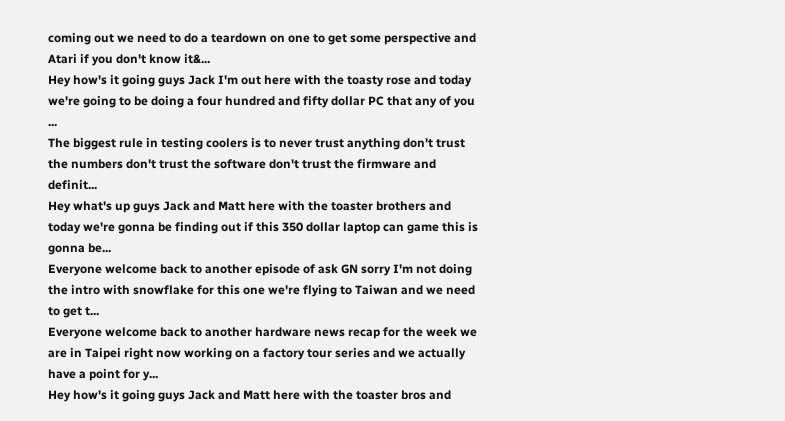coming out we need to do a teardown on one to get some perspective and Atari if you don't know it&...
Hey how's it going guys Jack I'm out here with the toasty rose and today we're going to be doing a four hundred and fifty dollar PC that any of you ...
The biggest rule in testing coolers is to never trust anything don't trust the numbers don't trust the software don't trust the firmware and definit...
Hey what's up guys Jack and Matt here with the toaster brothers and today we're gonna be finding out if this 350 dollar laptop can game this is gonna be...
Everyone welcome back to another episode of ask GN sorry I'm not doing the intro with snowflake for this one we're flying to Taiwan and we need to get t...
Everyone welcome back to another hardware news recap for the week we are in Taipei right now working on a factory tour series and we actually have a point for y...
Hey how's it going guys Jack and Matt here with the toaster bros and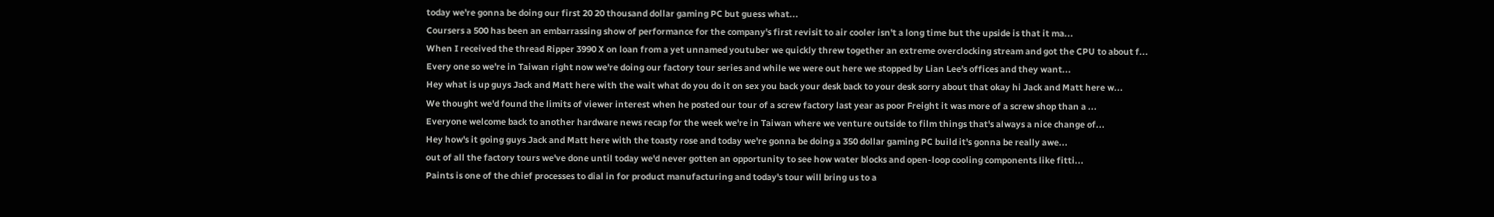today we're gonna be doing our first 20 20 thousand dollar gaming PC but guess what...
Coursers a 500 has been an embarrassing show of performance for the company's first revisit to air cooler isn't a long time but the upside is that it ma...
When I received the thread Ripper 3990 X on loan from a yet unnamed youtuber we quickly threw together an extreme overclocking stream and got the CPU to about f...
Every one so we're in Taiwan right now we're doing our factory tour series and while we were out here we stopped by Lian Lee's offices and they want...
Hey what is up guys Jack and Matt here with the wait what do you do it on sex you back your desk back to your desk sorry about that okay hi Jack and Matt here w...
We thought we'd found the limits of viewer interest when he posted our tour of a screw factory last year as poor Freight it was more of a screw shop than a ...
Everyone welcome back to another hardware news recap for the week we're in Taiwan where we venture outside to film things that's always a nice change of...
Hey how's it going guys Jack and Matt here with the toasty rose and today we're gonna be doing a 350 dollar gaming PC build it's gonna be really awe...
out of all the factory tours we've done until today we'd never gotten an opportunity to see how water blocks and open-loop cooling components like fitti...
Paints is one of the chief processes to dial in for product manufacturing and today's tour will bring us to a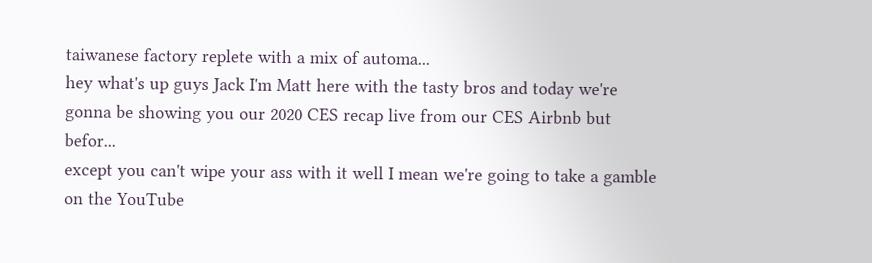taiwanese factory replete with a mix of automa...
hey what's up guys Jack I'm Matt here with the tasty bros and today we're gonna be showing you our 2020 CES recap live from our CES Airbnb but befor...
except you can't wipe your ass with it well I mean we're going to take a gamble on the YouTube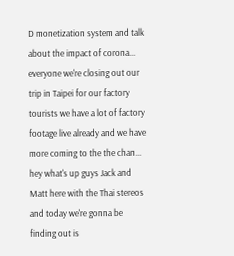D monetization system and talk about the impact of corona...
everyone we're closing out our trip in Taipei for our factory tourists we have a lot of factory footage live already and we have more coming to the the chan...
hey what's up guys Jack and Matt here with the Thai stereos and today we're gonna be finding out is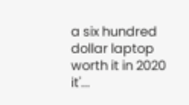a six hundred dollar laptop worth it in 2020 it'...